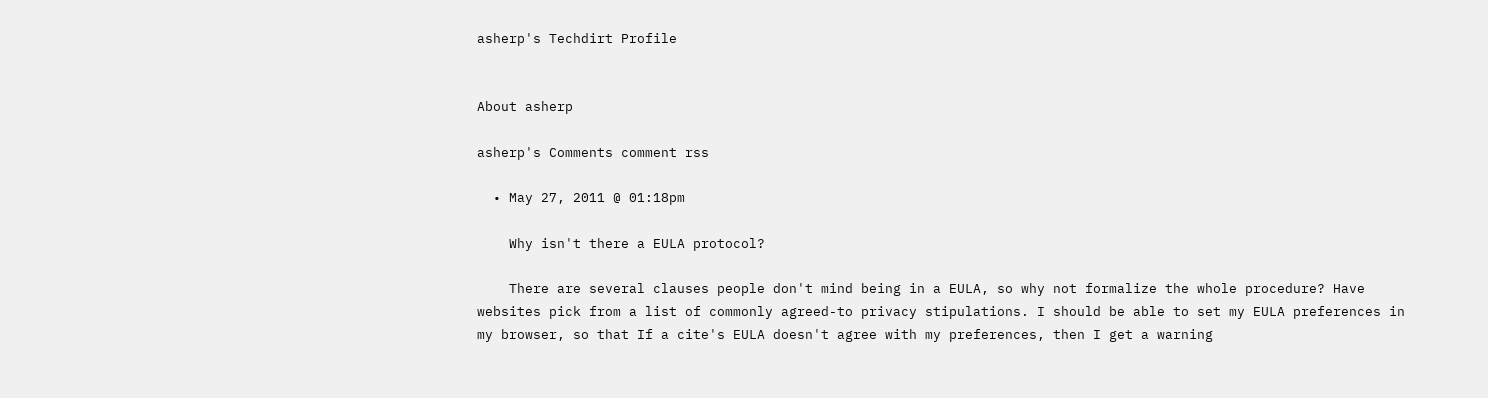asherp's Techdirt Profile


About asherp

asherp's Comments comment rss

  • May 27, 2011 @ 01:18pm

    Why isn't there a EULA protocol?

    There are several clauses people don't mind being in a EULA, so why not formalize the whole procedure? Have websites pick from a list of commonly agreed-to privacy stipulations. I should be able to set my EULA preferences in my browser, so that If a cite's EULA doesn't agree with my preferences, then I get a warning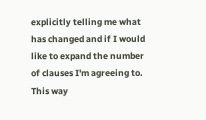explicitly telling me what has changed and if I would like to expand the number of clauses I'm agreeing to. This way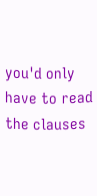you'd only have to read the clauses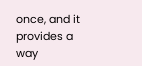once, and it provides a way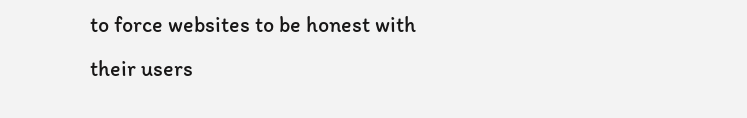to force websites to be honest with their users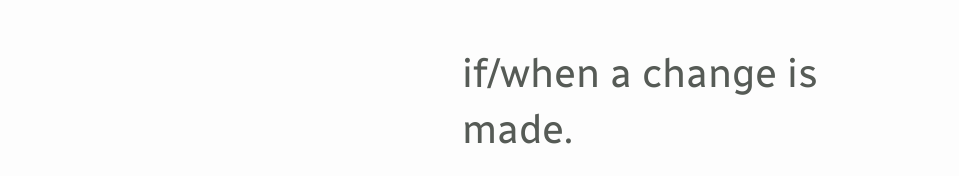if/when a change is made.